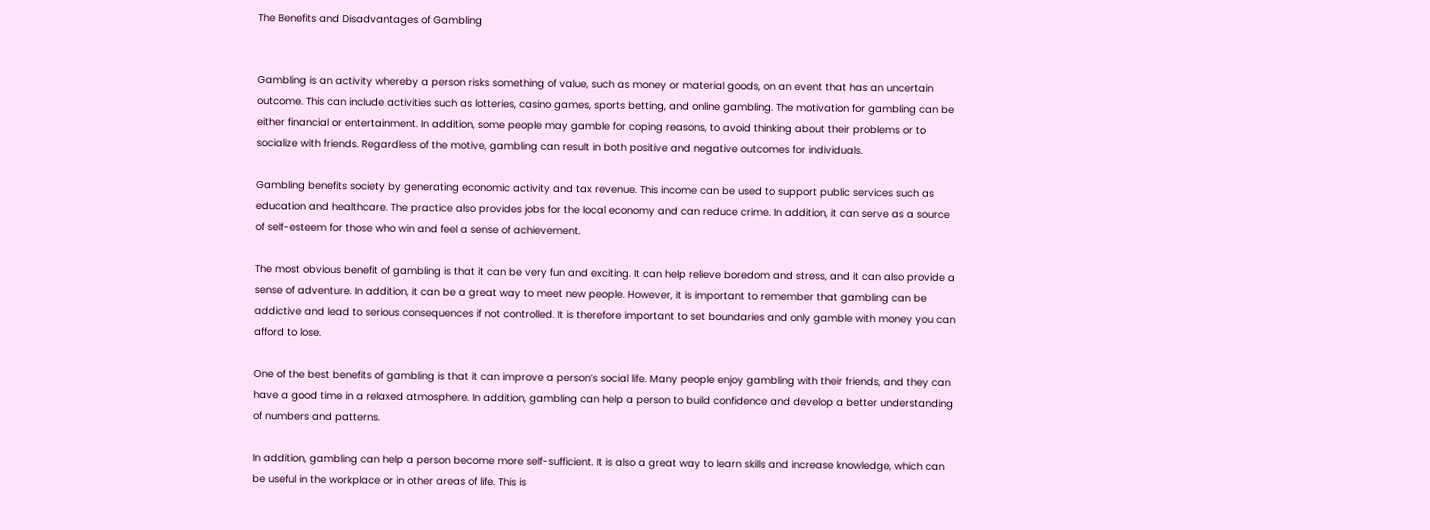The Benefits and Disadvantages of Gambling


Gambling is an activity whereby a person risks something of value, such as money or material goods, on an event that has an uncertain outcome. This can include activities such as lotteries, casino games, sports betting, and online gambling. The motivation for gambling can be either financial or entertainment. In addition, some people may gamble for coping reasons, to avoid thinking about their problems or to socialize with friends. Regardless of the motive, gambling can result in both positive and negative outcomes for individuals.

Gambling benefits society by generating economic activity and tax revenue. This income can be used to support public services such as education and healthcare. The practice also provides jobs for the local economy and can reduce crime. In addition, it can serve as a source of self-esteem for those who win and feel a sense of achievement.

The most obvious benefit of gambling is that it can be very fun and exciting. It can help relieve boredom and stress, and it can also provide a sense of adventure. In addition, it can be a great way to meet new people. However, it is important to remember that gambling can be addictive and lead to serious consequences if not controlled. It is therefore important to set boundaries and only gamble with money you can afford to lose.

One of the best benefits of gambling is that it can improve a person’s social life. Many people enjoy gambling with their friends, and they can have a good time in a relaxed atmosphere. In addition, gambling can help a person to build confidence and develop a better understanding of numbers and patterns.

In addition, gambling can help a person become more self-sufficient. It is also a great way to learn skills and increase knowledge, which can be useful in the workplace or in other areas of life. This is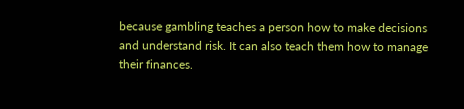because gambling teaches a person how to make decisions and understand risk. It can also teach them how to manage their finances.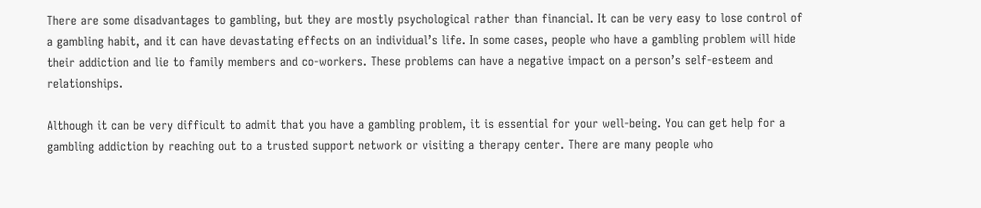There are some disadvantages to gambling, but they are mostly psychological rather than financial. It can be very easy to lose control of a gambling habit, and it can have devastating effects on an individual’s life. In some cases, people who have a gambling problem will hide their addiction and lie to family members and co-workers. These problems can have a negative impact on a person’s self-esteem and relationships.

Although it can be very difficult to admit that you have a gambling problem, it is essential for your well-being. You can get help for a gambling addiction by reaching out to a trusted support network or visiting a therapy center. There are many people who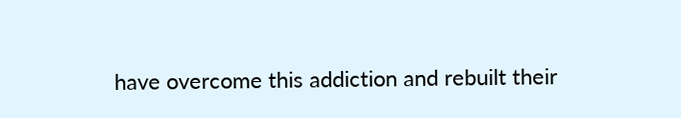have overcome this addiction and rebuilt their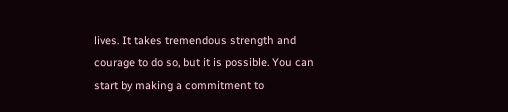lives. It takes tremendous strength and courage to do so, but it is possible. You can start by making a commitment to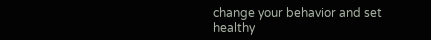change your behavior and set healthy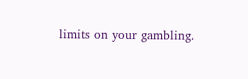limits on your gambling.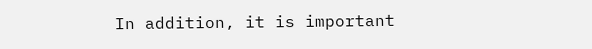In addition, it is important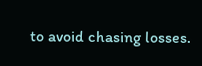to avoid chasing losses.